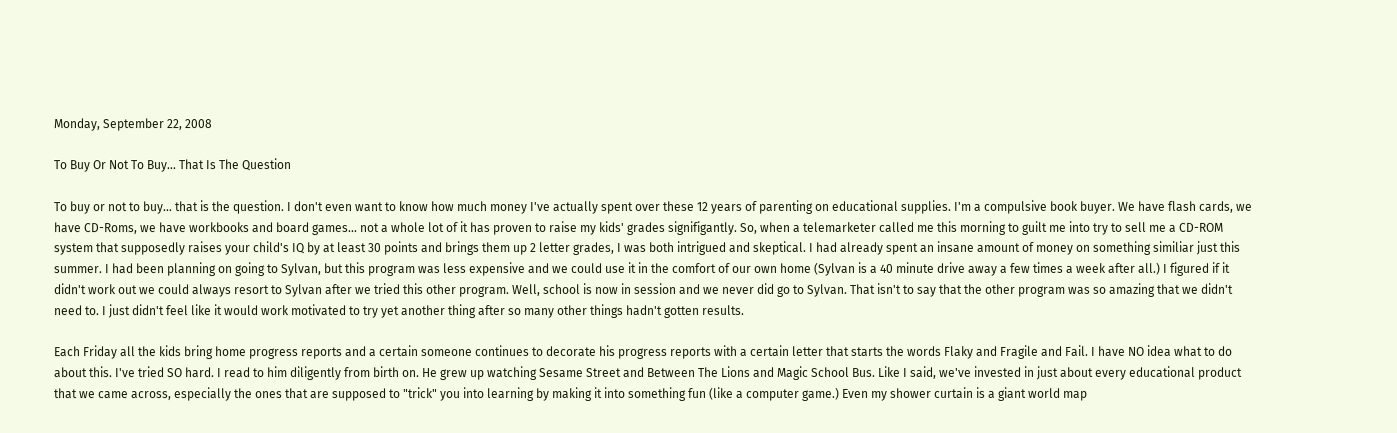Monday, September 22, 2008

To Buy Or Not To Buy... That Is The Question

To buy or not to buy... that is the question. I don't even want to know how much money I've actually spent over these 12 years of parenting on educational supplies. I'm a compulsive book buyer. We have flash cards, we have CD-Roms, we have workbooks and board games... not a whole lot of it has proven to raise my kids' grades signifigantly. So, when a telemarketer called me this morning to guilt me into try to sell me a CD-ROM system that supposedly raises your child's IQ by at least 30 points and brings them up 2 letter grades, I was both intrigued and skeptical. I had already spent an insane amount of money on something similiar just this summer. I had been planning on going to Sylvan, but this program was less expensive and we could use it in the comfort of our own home (Sylvan is a 40 minute drive away a few times a week after all.) I figured if it didn't work out we could always resort to Sylvan after we tried this other program. Well, school is now in session and we never did go to Sylvan. That isn't to say that the other program was so amazing that we didn't need to. I just didn't feel like it would work motivated to try yet another thing after so many other things hadn't gotten results.

Each Friday all the kids bring home progress reports and a certain someone continues to decorate his progress reports with a certain letter that starts the words Flaky and Fragile and Fail. I have NO idea what to do about this. I've tried SO hard. I read to him diligently from birth on. He grew up watching Sesame Street and Between The Lions and Magic School Bus. Like I said, we've invested in just about every educational product that we came across, especially the ones that are supposed to "trick" you into learning by making it into something fun (like a computer game.) Even my shower curtain is a giant world map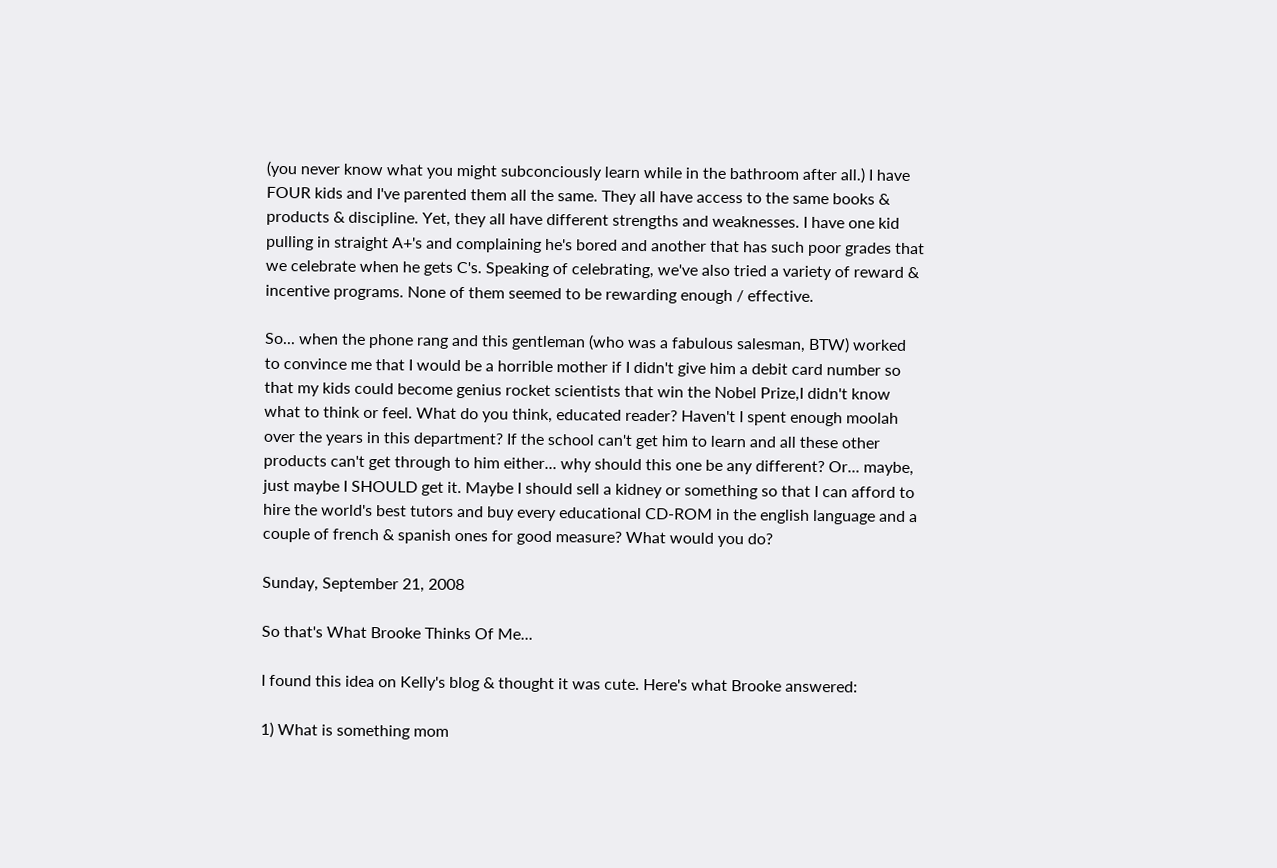(you never know what you might subconciously learn while in the bathroom after all.) I have FOUR kids and I've parented them all the same. They all have access to the same books & products & discipline. Yet, they all have different strengths and weaknesses. I have one kid pulling in straight A+'s and complaining he's bored and another that has such poor grades that we celebrate when he gets C's. Speaking of celebrating, we've also tried a variety of reward & incentive programs. None of them seemed to be rewarding enough / effective.

So... when the phone rang and this gentleman (who was a fabulous salesman, BTW) worked to convince me that I would be a horrible mother if I didn't give him a debit card number so that my kids could become genius rocket scientists that win the Nobel Prize,I didn't know what to think or feel. What do you think, educated reader? Haven't I spent enough moolah over the years in this department? If the school can't get him to learn and all these other products can't get through to him either... why should this one be any different? Or... maybe, just maybe I SHOULD get it. Maybe I should sell a kidney or something so that I can afford to hire the world's best tutors and buy every educational CD-ROM in the english language and a couple of french & spanish ones for good measure? What would you do?

Sunday, September 21, 2008

So that's What Brooke Thinks Of Me...

I found this idea on Kelly's blog & thought it was cute. Here's what Brooke answered:

1) What is something mom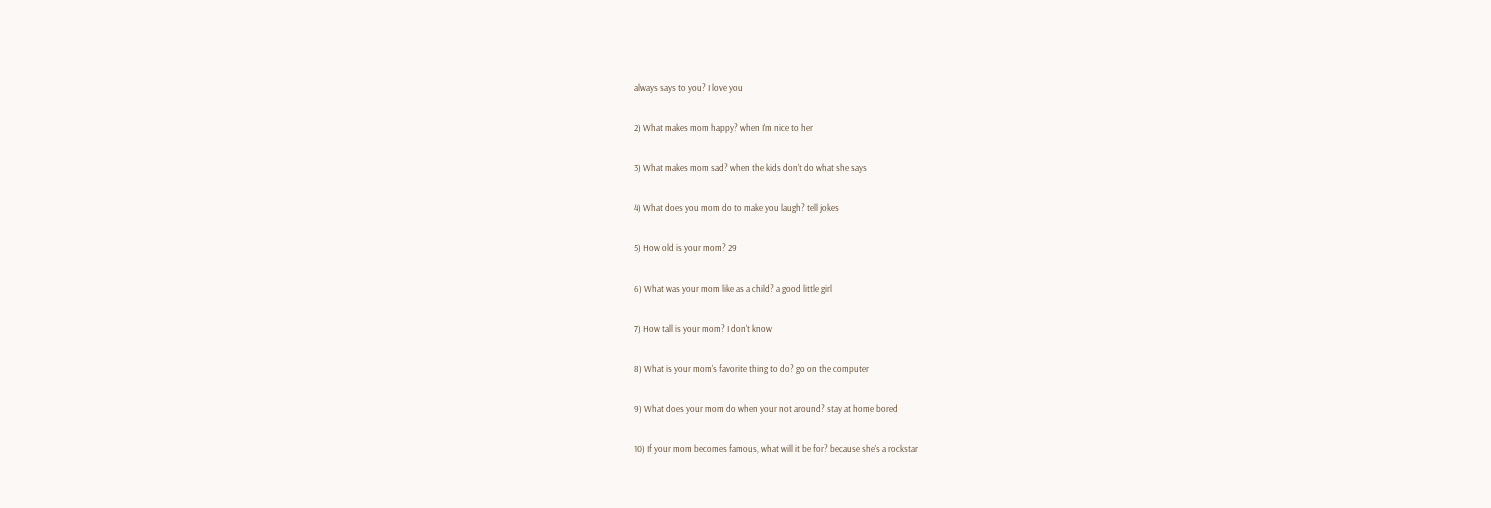always says to you? I love you

2) What makes mom happy? when I'm nice to her

3) What makes mom sad? when the kids don't do what she says

4) What does you mom do to make you laugh? tell jokes

5) How old is your mom? 29

6) What was your mom like as a child? a good little girl

7) How tall is your mom? I don't know

8) What is your mom's favorite thing to do? go on the computer

9) What does your mom do when your not around? stay at home bored

10) If your mom becomes famous, what will it be for? because she's a rockstar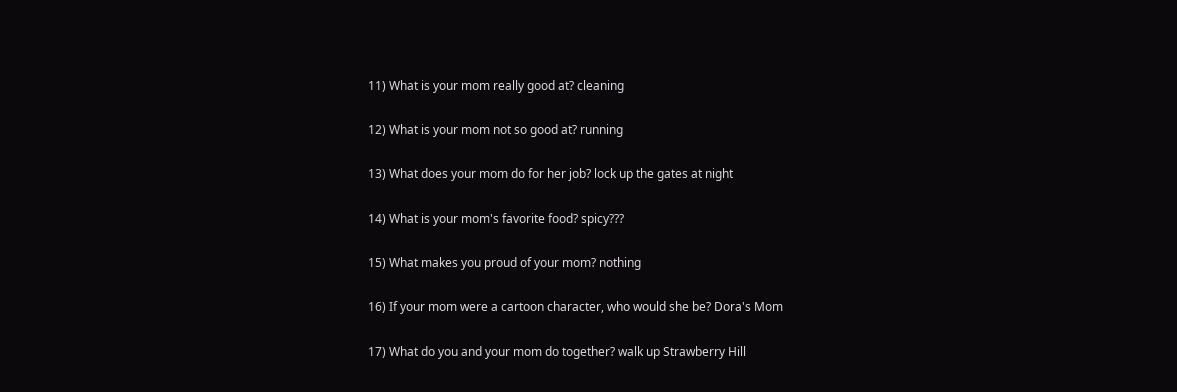11) What is your mom really good at? cleaning

12) What is your mom not so good at? running

13) What does your mom do for her job? lock up the gates at night

14) What is your mom's favorite food? spicy???

15) What makes you proud of your mom? nothing

16) If your mom were a cartoon character, who would she be? Dora's Mom

17) What do you and your mom do together? walk up Strawberry Hill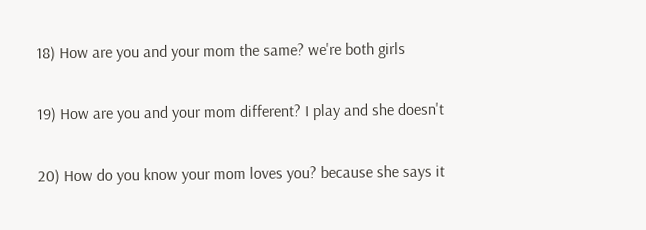18) How are you and your mom the same? we're both girls

19) How are you and your mom different? I play and she doesn't

20) How do you know your mom loves you? because she says it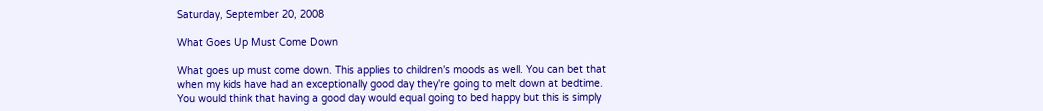Saturday, September 20, 2008

What Goes Up Must Come Down

What goes up must come down. This applies to children's moods as well. You can bet that when my kids have had an exceptionally good day they're going to melt down at bedtime. You would think that having a good day would equal going to bed happy but this is simply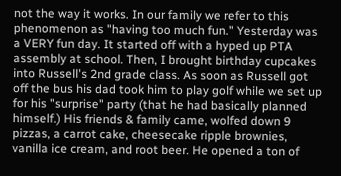not the way it works. In our family we refer to this phenomenon as "having too much fun." Yesterday was a VERY fun day. It started off with a hyped up PTA assembly at school. Then, I brought birthday cupcakes into Russell's 2nd grade class. As soon as Russell got off the bus his dad took him to play golf while we set up for his "surprise" party (that he had basically planned himself.) His friends & family came, wolfed down 9 pizzas, a carrot cake, cheesecake ripple brownies, vanilla ice cream, and root beer. He opened a ton of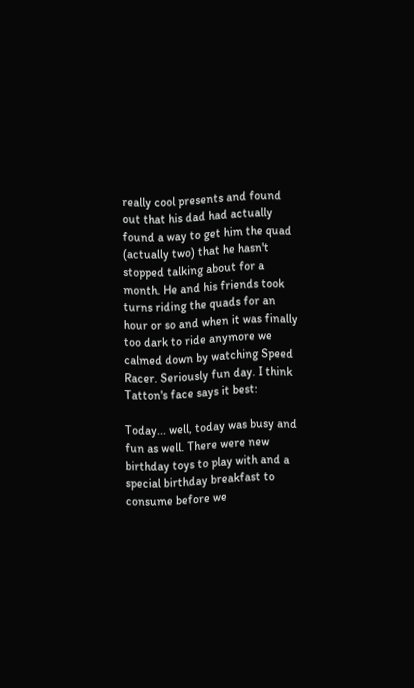really cool presents and found out that his dad had actually found a way to get him the quad (actually two) that he hasn't stopped talking about for a month. He and his friends took turns riding the quads for an hour or so and when it was finally too dark to ride anymore we calmed down by watching Speed Racer. Seriously fun day. I think Tatton's face says it best:

Today... well, today was busy and fun as well. There were new birthday toys to play with and a special birthday breakfast to consume before we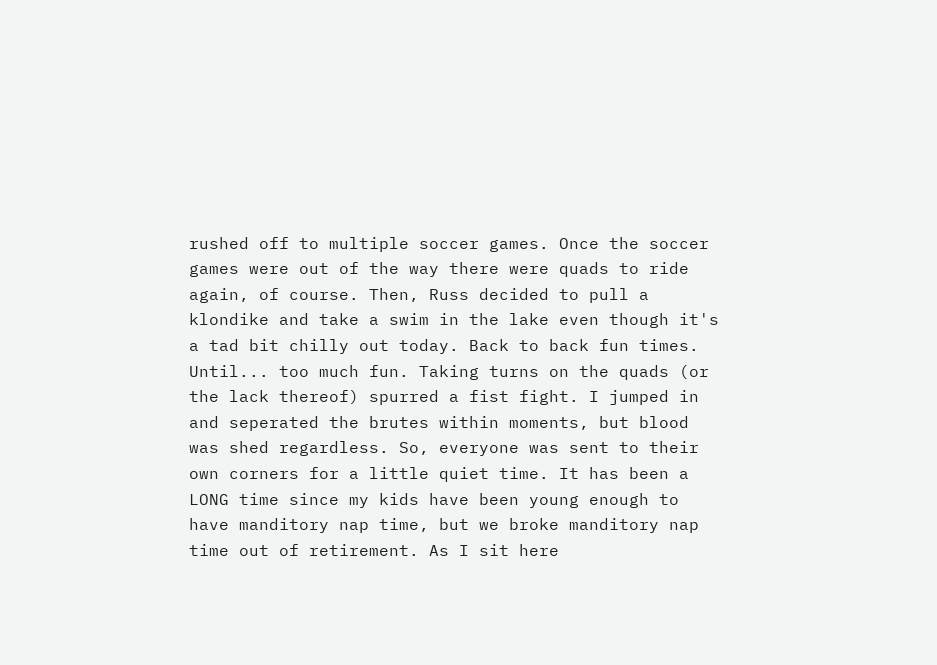rushed off to multiple soccer games. Once the soccer games were out of the way there were quads to ride again, of course. Then, Russ decided to pull a klondike and take a swim in the lake even though it's a tad bit chilly out today. Back to back fun times. Until... too much fun. Taking turns on the quads (or the lack thereof) spurred a fist fight. I jumped in and seperated the brutes within moments, but blood was shed regardless. So, everyone was sent to their own corners for a little quiet time. It has been a LONG time since my kids have been young enough to have manditory nap time, but we broke manditory nap time out of retirement. As I sit here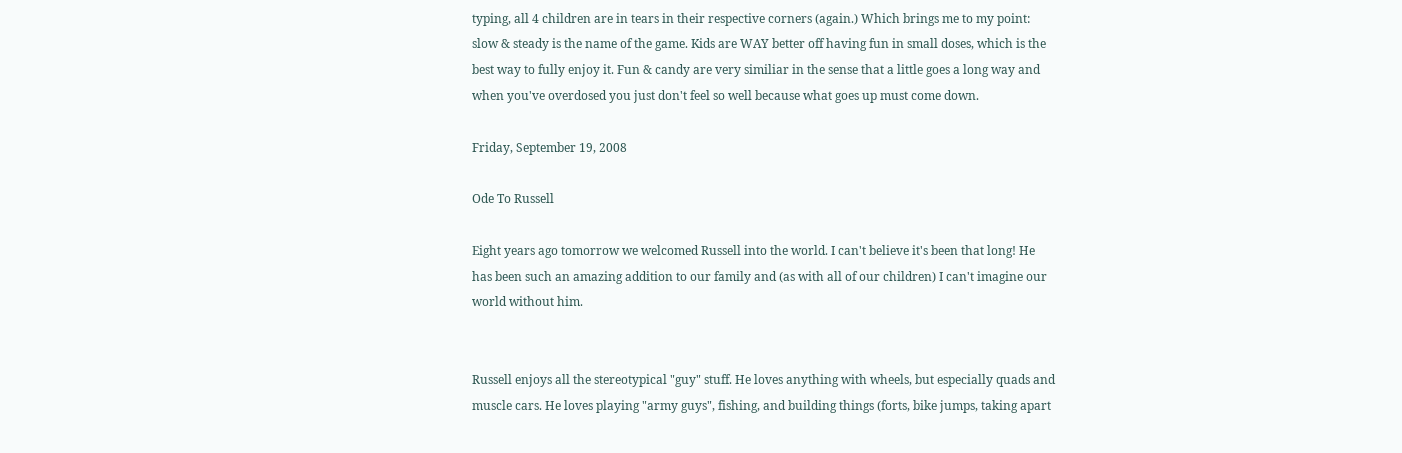typing, all 4 children are in tears in their respective corners (again.) Which brings me to my point: slow & steady is the name of the game. Kids are WAY better off having fun in small doses, which is the best way to fully enjoy it. Fun & candy are very similiar in the sense that a little goes a long way and when you've overdosed you just don't feel so well because what goes up must come down.

Friday, September 19, 2008

Ode To Russell

Eight years ago tomorrow we welcomed Russell into the world. I can't believe it's been that long! He has been such an amazing addition to our family and (as with all of our children) I can't imagine our world without him.


Russell enjoys all the stereotypical "guy" stuff. He loves anything with wheels, but especially quads and muscle cars. He loves playing "army guys", fishing, and building things (forts, bike jumps, taking apart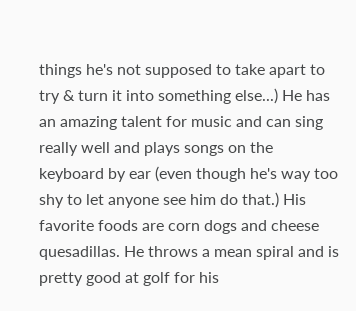things he's not supposed to take apart to try & turn it into something else...) He has an amazing talent for music and can sing really well and plays songs on the keyboard by ear (even though he's way too shy to let anyone see him do that.) His favorite foods are corn dogs and cheese quesadillas. He throws a mean spiral and is pretty good at golf for his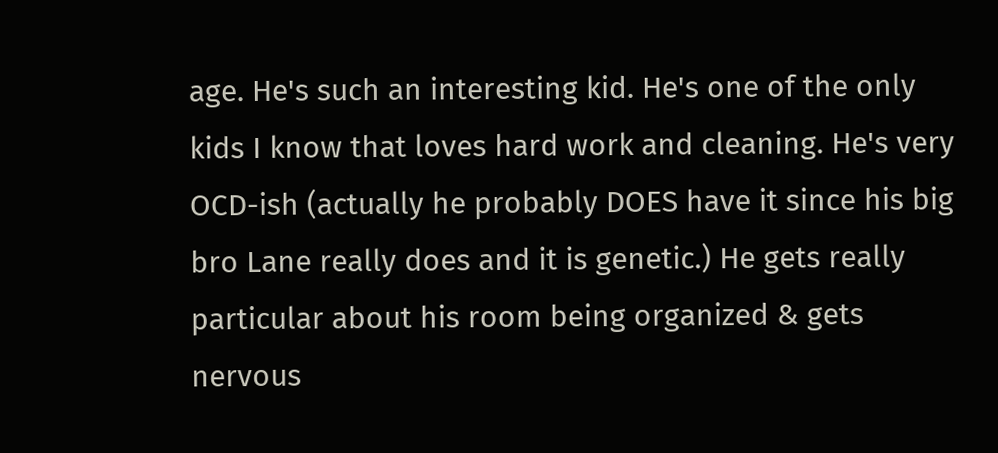age. He's such an interesting kid. He's one of the only kids I know that loves hard work and cleaning. He's very OCD-ish (actually he probably DOES have it since his big bro Lane really does and it is genetic.) He gets really particular about his room being organized & gets nervous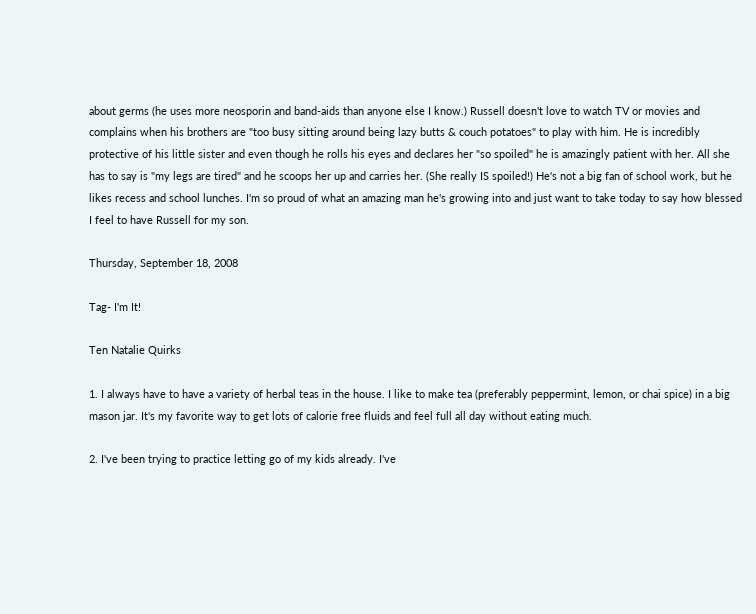about germs (he uses more neosporin and band-aids than anyone else I know.) Russell doesn't love to watch TV or movies and complains when his brothers are "too busy sitting around being lazy butts & couch potatoes" to play with him. He is incredibly protective of his little sister and even though he rolls his eyes and declares her "so spoiled" he is amazingly patient with her. All she has to say is "my legs are tired" and he scoops her up and carries her. (She really IS spoiled!) He's not a big fan of school work, but he likes recess and school lunches. I'm so proud of what an amazing man he's growing into and just want to take today to say how blessed I feel to have Russell for my son.

Thursday, September 18, 2008

Tag- I'm It!

Ten Natalie Quirks

1. I always have to have a variety of herbal teas in the house. I like to make tea (preferably peppermint, lemon, or chai spice) in a big mason jar. It's my favorite way to get lots of calorie free fluids and feel full all day without eating much.

2. I've been trying to practice letting go of my kids already. I've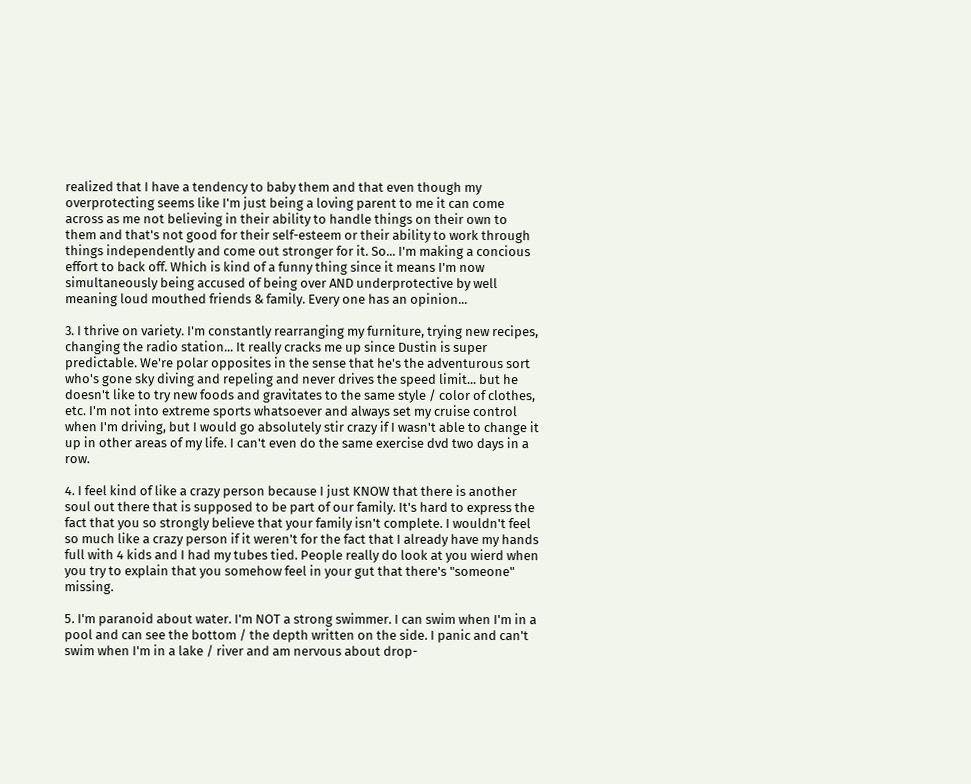realized that I have a tendency to baby them and that even though my overprotecting seems like I'm just being a loving parent to me it can come across as me not believing in their ability to handle things on their own to them and that's not good for their self-esteem or their ability to work through things independently and come out stronger for it. So... I'm making a concious effort to back off. Which is kind of a funny thing since it means I'm now simultaneously being accused of being over AND underprotective by well meaning loud mouthed friends & family. Every one has an opinion...

3. I thrive on variety. I'm constantly rearranging my furniture, trying new recipes, changing the radio station... It really cracks me up since Dustin is super predictable. We're polar opposites in the sense that he's the adventurous sort who's gone sky diving and repeling and never drives the speed limit... but he doesn't like to try new foods and gravitates to the same style / color of clothes, etc. I'm not into extreme sports whatsoever and always set my cruise control when I'm driving, but I would go absolutely stir crazy if I wasn't able to change it up in other areas of my life. I can't even do the same exercise dvd two days in a row.

4. I feel kind of like a crazy person because I just KNOW that there is another soul out there that is supposed to be part of our family. It's hard to express the fact that you so strongly believe that your family isn't complete. I wouldn't feel so much like a crazy person if it weren't for the fact that I already have my hands full with 4 kids and I had my tubes tied. People really do look at you wierd when you try to explain that you somehow feel in your gut that there's "someone" missing.

5. I'm paranoid about water. I'm NOT a strong swimmer. I can swim when I'm in a pool and can see the bottom / the depth written on the side. I panic and can't swim when I'm in a lake / river and am nervous about drop-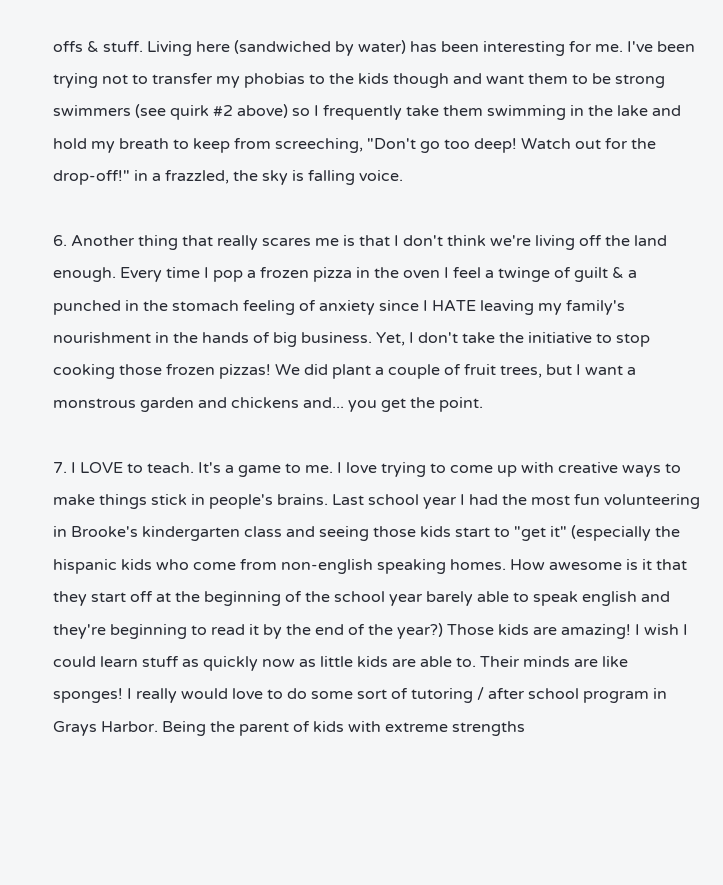offs & stuff. Living here (sandwiched by water) has been interesting for me. I've been trying not to transfer my phobias to the kids though and want them to be strong swimmers (see quirk #2 above) so I frequently take them swimming in the lake and hold my breath to keep from screeching, "Don't go too deep! Watch out for the drop-off!" in a frazzled, the sky is falling voice.

6. Another thing that really scares me is that I don't think we're living off the land enough. Every time I pop a frozen pizza in the oven I feel a twinge of guilt & a punched in the stomach feeling of anxiety since I HATE leaving my family's nourishment in the hands of big business. Yet, I don't take the initiative to stop cooking those frozen pizzas! We did plant a couple of fruit trees, but I want a monstrous garden and chickens and... you get the point.

7. I LOVE to teach. It's a game to me. I love trying to come up with creative ways to make things stick in people's brains. Last school year I had the most fun volunteering in Brooke's kindergarten class and seeing those kids start to "get it" (especially the hispanic kids who come from non-english speaking homes. How awesome is it that they start off at the beginning of the school year barely able to speak english and they're beginning to read it by the end of the year?) Those kids are amazing! I wish I could learn stuff as quickly now as little kids are able to. Their minds are like sponges! I really would love to do some sort of tutoring / after school program in Grays Harbor. Being the parent of kids with extreme strengths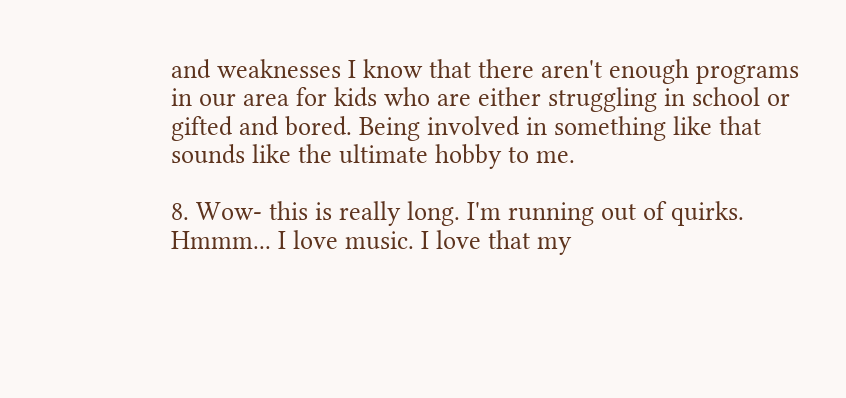and weaknesses I know that there aren't enough programs in our area for kids who are either struggling in school or gifted and bored. Being involved in something like that sounds like the ultimate hobby to me.

8. Wow- this is really long. I'm running out of quirks. Hmmm... I love music. I love that my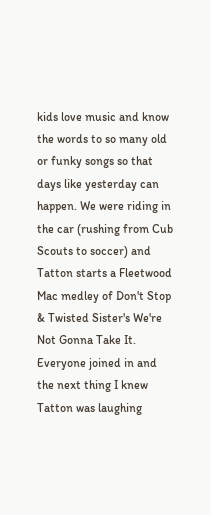kids love music and know the words to so many old or funky songs so that days like yesterday can happen. We were riding in the car (rushing from Cub Scouts to soccer) and Tatton starts a Fleetwood Mac medley of Don't Stop & Twisted Sister's We're Not Gonna Take It. Everyone joined in and the next thing I knew Tatton was laughing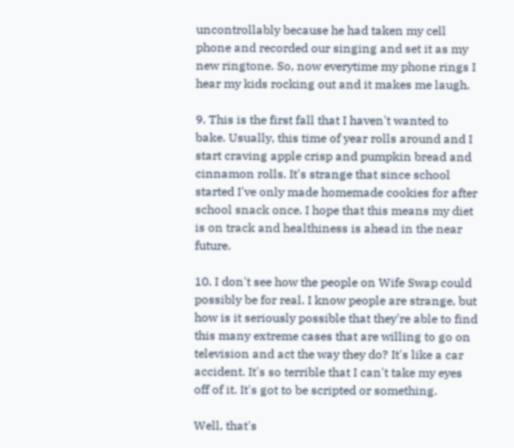uncontrollably because he had taken my cell phone and recorded our singing and set it as my new ringtone. So, now everytime my phone rings I hear my kids rocking out and it makes me laugh.

9. This is the first fall that I haven't wanted to bake. Usually, this time of year rolls around and I start craving apple crisp and pumpkin bread and cinnamon rolls. It's strange that since school started I've only made homemade cookies for after school snack once. I hope that this means my diet is on track and healthiness is ahead in the near future.

10. I don't see how the people on Wife Swap could possibly be for real. I know people are strange, but how is it seriously possible that they're able to find this many extreme cases that are willing to go on television and act the way they do? It's like a car accident. It's so terrible that I can't take my eyes off of it. It's got to be scripted or something.

Well, that's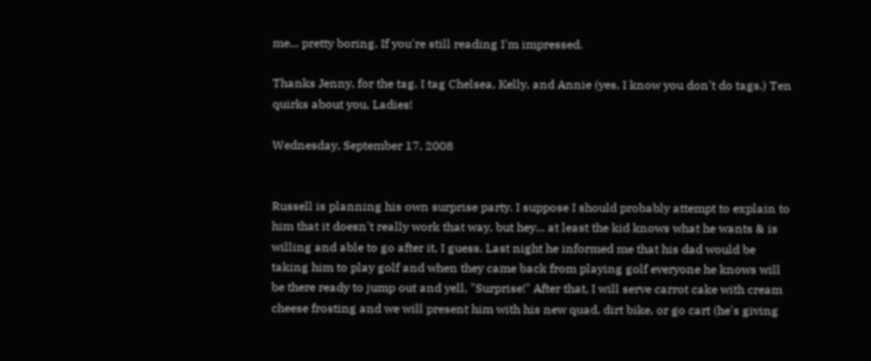me... pretty boring. If you're still reading I'm impressed.

Thanks Jenny, for the tag. I tag Chelsea, Kelly, and Annie (yes, I know you don't do tags.) Ten quirks about you, Ladies!

Wednesday, September 17, 2008


Russell is planning his own surprise party. I suppose I should probably attempt to explain to him that it doesn't really work that way, but hey... at least the kid knows what he wants & is willing and able to go after it, I guess. Last night he informed me that his dad would be taking him to play golf and when they came back from playing golf everyone he knows will be there ready to jump out and yell, "Surprise!" After that, I will serve carrot cake with cream cheese frosting and we will present him with his new quad, dirt bike, or go cart (he's giving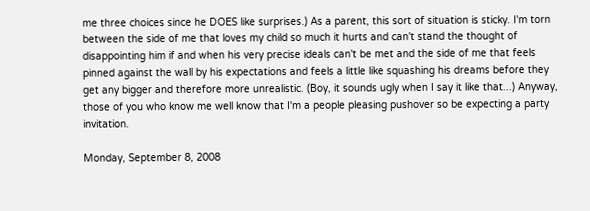me three choices since he DOES like surprises.) As a parent, this sort of situation is sticky. I'm torn between the side of me that loves my child so much it hurts and can't stand the thought of disappointing him if and when his very precise ideals can't be met and the side of me that feels pinned against the wall by his expectations and feels a little like squashing his dreams before they get any bigger and therefore more unrealistic. (Boy, it sounds ugly when I say it like that...) Anyway, those of you who know me well know that I'm a people pleasing pushover so be expecting a party invitation.

Monday, September 8, 2008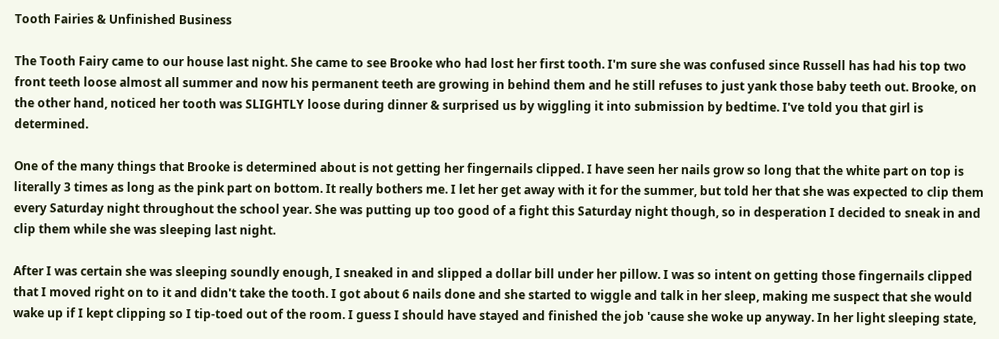Tooth Fairies & Unfinished Business

The Tooth Fairy came to our house last night. She came to see Brooke who had lost her first tooth. I'm sure she was confused since Russell has had his top two front teeth loose almost all summer and now his permanent teeth are growing in behind them and he still refuses to just yank those baby teeth out. Brooke, on the other hand, noticed her tooth was SLIGHTLY loose during dinner & surprised us by wiggling it into submission by bedtime. I've told you that girl is determined.

One of the many things that Brooke is determined about is not getting her fingernails clipped. I have seen her nails grow so long that the white part on top is literally 3 times as long as the pink part on bottom. It really bothers me. I let her get away with it for the summer, but told her that she was expected to clip them every Saturday night throughout the school year. She was putting up too good of a fight this Saturday night though, so in desperation I decided to sneak in and clip them while she was sleeping last night.

After I was certain she was sleeping soundly enough, I sneaked in and slipped a dollar bill under her pillow. I was so intent on getting those fingernails clipped that I moved right on to it and didn't take the tooth. I got about 6 nails done and she started to wiggle and talk in her sleep, making me suspect that she would wake up if I kept clipping so I tip-toed out of the room. I guess I should have stayed and finished the job 'cause she woke up anyway. In her light sleeping state,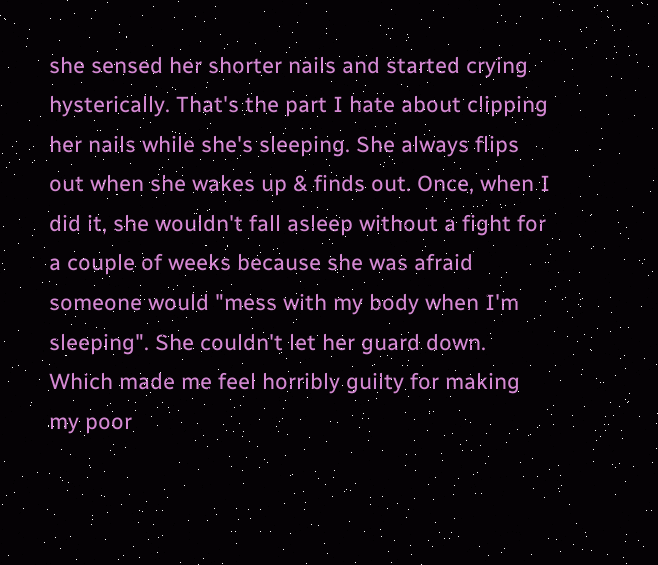she sensed her shorter nails and started crying hysterically. That's the part I hate about clipping her nails while she's sleeping. She always flips out when she wakes up & finds out. Once, when I did it, she wouldn't fall asleep without a fight for a couple of weeks because she was afraid someone would "mess with my body when I'm sleeping". She couldn't let her guard down. Which made me feel horribly guilty for making my poor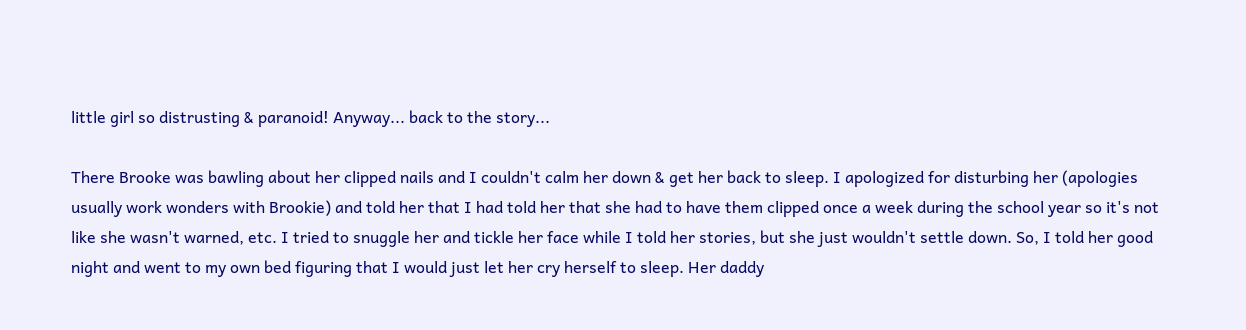little girl so distrusting & paranoid! Anyway... back to the story...

There Brooke was bawling about her clipped nails and I couldn't calm her down & get her back to sleep. I apologized for disturbing her (apologies usually work wonders with Brookie) and told her that I had told her that she had to have them clipped once a week during the school year so it's not like she wasn't warned, etc. I tried to snuggle her and tickle her face while I told her stories, but she just wouldn't settle down. So, I told her good night and went to my own bed figuring that I would just let her cry herself to sleep. Her daddy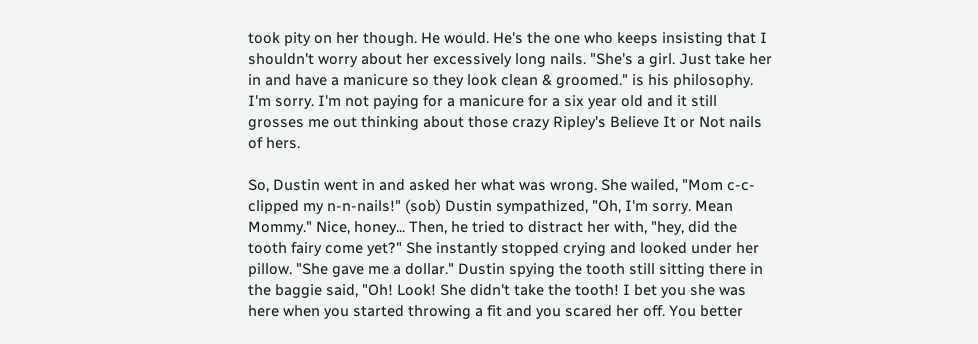took pity on her though. He would. He's the one who keeps insisting that I shouldn't worry about her excessively long nails. "She's a girl. Just take her in and have a manicure so they look clean & groomed." is his philosophy. I'm sorry. I'm not paying for a manicure for a six year old and it still grosses me out thinking about those crazy Ripley's Believe It or Not nails of hers.

So, Dustin went in and asked her what was wrong. She wailed, "Mom c-c-clipped my n-n-nails!" (sob) Dustin sympathized, "Oh, I'm sorry. Mean Mommy." Nice, honey... Then, he tried to distract her with, "hey, did the tooth fairy come yet?" She instantly stopped crying and looked under her pillow. "She gave me a dollar." Dustin spying the tooth still sitting there in the baggie said, "Oh! Look! She didn't take the tooth! I bet you she was here when you started throwing a fit and you scared her off. You better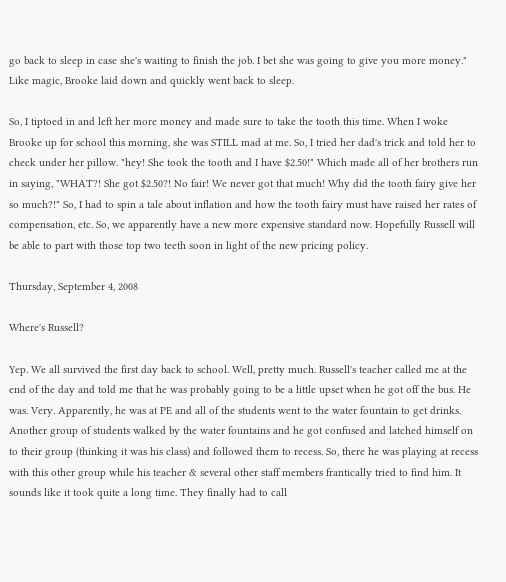go back to sleep in case she's waiting to finish the job. I bet she was going to give you more money." Like magic, Brooke laid down and quickly went back to sleep.

So, I tiptoed in and left her more money and made sure to take the tooth this time. When I woke Brooke up for school this morning, she was STILL mad at me. So, I tried her dad's trick and told her to check under her pillow. "hey! She took the tooth and I have $2.50!" Which made all of her brothers run in saying, "WHAT?! She got $2.50?! No fair! We never got that much! Why did the tooth fairy give her so much?!" So, I had to spin a tale about inflation and how the tooth fairy must have raised her rates of compensation, etc. So, we apparently have a new more expensive standard now. Hopefully Russell will be able to part with those top two teeth soon in light of the new pricing policy.

Thursday, September 4, 2008

Where's Russell?

Yep. We all survived the first day back to school. Well, pretty much. Russell's teacher called me at the end of the day and told me that he was probably going to be a little upset when he got off the bus. He was. Very. Apparently, he was at PE and all of the students went to the water fountain to get drinks. Another group of students walked by the water fountains and he got confused and latched himself on to their group (thinking it was his class) and followed them to recess. So, there he was playing at recess with this other group while his teacher & several other staff members frantically tried to find him. It sounds like it took quite a long time. They finally had to call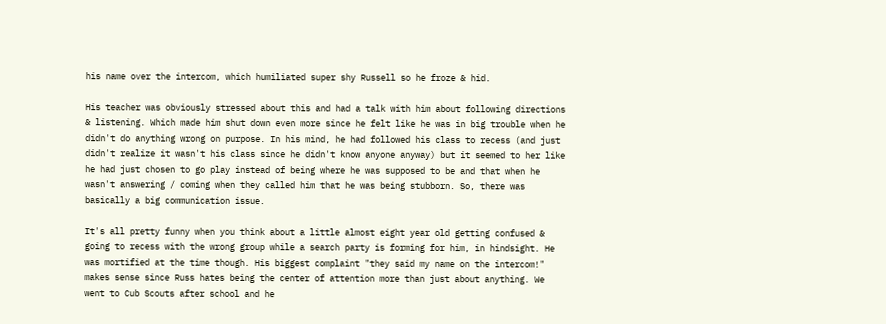his name over the intercom, which humiliated super shy Russell so he froze & hid.

His teacher was obviously stressed about this and had a talk with him about following directions & listening. Which made him shut down even more since he felt like he was in big trouble when he didn't do anything wrong on purpose. In his mind, he had followed his class to recess (and just didn't realize it wasn't his class since he didn't know anyone anyway) but it seemed to her like he had just chosen to go play instead of being where he was supposed to be and that when he wasn't answering / coming when they called him that he was being stubborn. So, there was basically a big communication issue.

It's all pretty funny when you think about a little almost eight year old getting confused & going to recess with the wrong group while a search party is forming for him, in hindsight. He was mortified at the time though. His biggest complaint "they said my name on the intercom!" makes sense since Russ hates being the center of attention more than just about anything. We went to Cub Scouts after school and he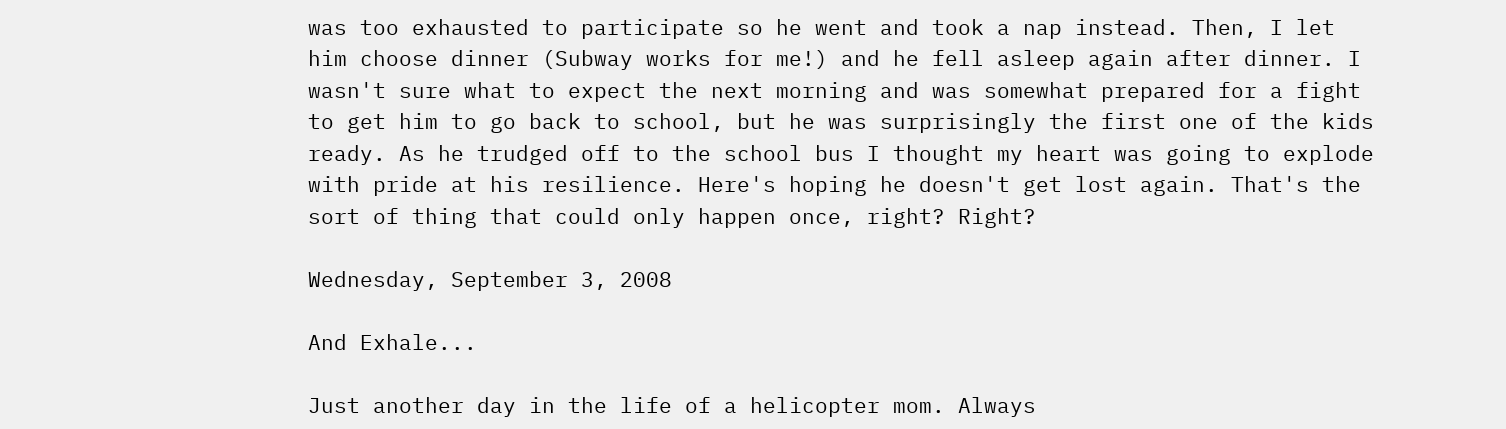was too exhausted to participate so he went and took a nap instead. Then, I let him choose dinner (Subway works for me!) and he fell asleep again after dinner. I wasn't sure what to expect the next morning and was somewhat prepared for a fight to get him to go back to school, but he was surprisingly the first one of the kids ready. As he trudged off to the school bus I thought my heart was going to explode with pride at his resilience. Here's hoping he doesn't get lost again. That's the sort of thing that could only happen once, right? Right?

Wednesday, September 3, 2008

And Exhale...

Just another day in the life of a helicopter mom. Always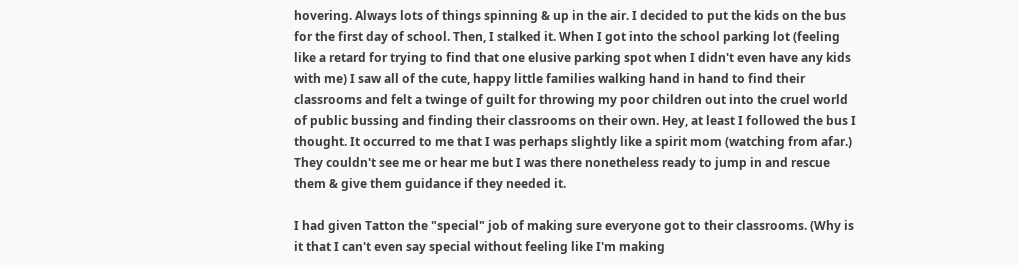hovering. Always lots of things spinning & up in the air. I decided to put the kids on the bus for the first day of school. Then, I stalked it. When I got into the school parking lot (feeling like a retard for trying to find that one elusive parking spot when I didn't even have any kids with me) I saw all of the cute, happy little families walking hand in hand to find their classrooms and felt a twinge of guilt for throwing my poor children out into the cruel world of public bussing and finding their classrooms on their own. Hey, at least I followed the bus I thought. It occurred to me that I was perhaps slightly like a spirit mom (watching from afar.) They couldn't see me or hear me but I was there nonetheless ready to jump in and rescue them & give them guidance if they needed it.

I had given Tatton the "special" job of making sure everyone got to their classrooms. (Why is it that I can't even say special without feeling like I'm making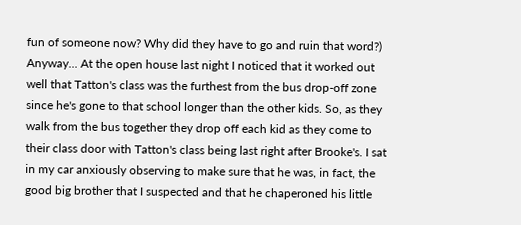fun of someone now? Why did they have to go and ruin that word?) Anyway... At the open house last night I noticed that it worked out well that Tatton's class was the furthest from the bus drop-off zone since he's gone to that school longer than the other kids. So, as they walk from the bus together they drop off each kid as they come to their class door with Tatton's class being last right after Brooke's. I sat in my car anxiously observing to make sure that he was, in fact, the good big brother that I suspected and that he chaperoned his little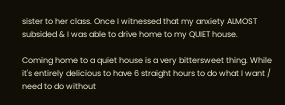sister to her class. Once I witnessed that my anxiety ALMOST subsided & I was able to drive home to my QUIET house.

Coming home to a quiet house is a very bittersweet thing. While it's entirely delicious to have 6 straight hours to do what I want / need to do without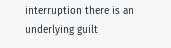interruption there is an underlying guilt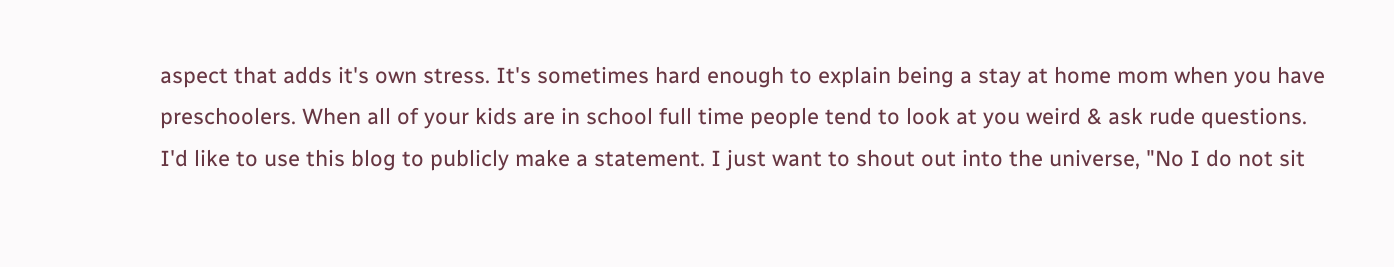aspect that adds it's own stress. It's sometimes hard enough to explain being a stay at home mom when you have preschoolers. When all of your kids are in school full time people tend to look at you weird & ask rude questions. I'd like to use this blog to publicly make a statement. I just want to shout out into the universe, "No I do not sit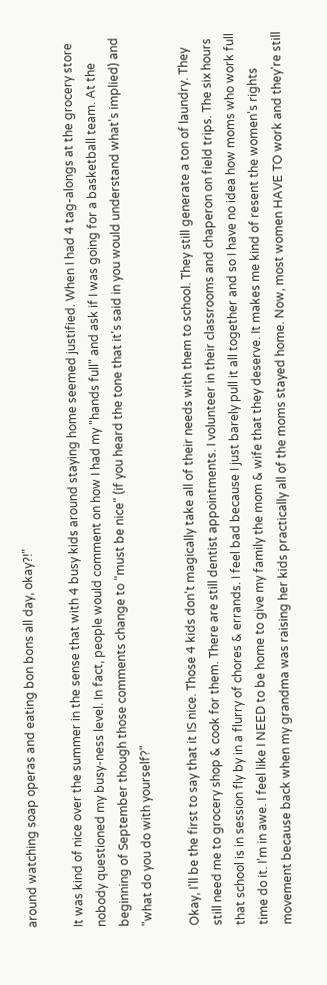around watching soap operas and eating bon bons all day, okay?!"

It was kind of nice over the summer in the sense that with 4 busy kids around staying home seemed justified. When I had 4 tag-alongs at the grocery store nobody questioned my busy-ness level. In fact, people would comment on how I had my "hands full" and ask if I was going for a basketball team. At the beginning of September though those comments change to "must be nice" (if you heard the tone that it's said in you would understand what's implied) and "what do you do with yourself?"

Okay, I'll be the first to say that it IS nice. Those 4 kids don't magically take all of their needs with them to school. They still generate a ton of laundry. They still need me to grocery shop & cook for them. There are still dentist appointments. I volunteer in their classrooms and chaperon on field trips. The six hours that school is in session fly by in a flurry of chores & errands. I feel bad because I just barely pull it all together and so I have no idea how moms who work full time do it. I'm in awe. I feel like I NEED to be home to give my family the mom & wife that they deserve. It makes me kind of resent the women's rights movement because back when my grandma was raising her kids practically all of the moms stayed home. Now, most women HAVE TO work and they're still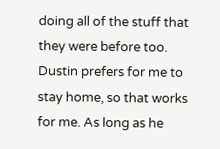doing all of the stuff that they were before too. Dustin prefers for me to stay home, so that works for me. As long as he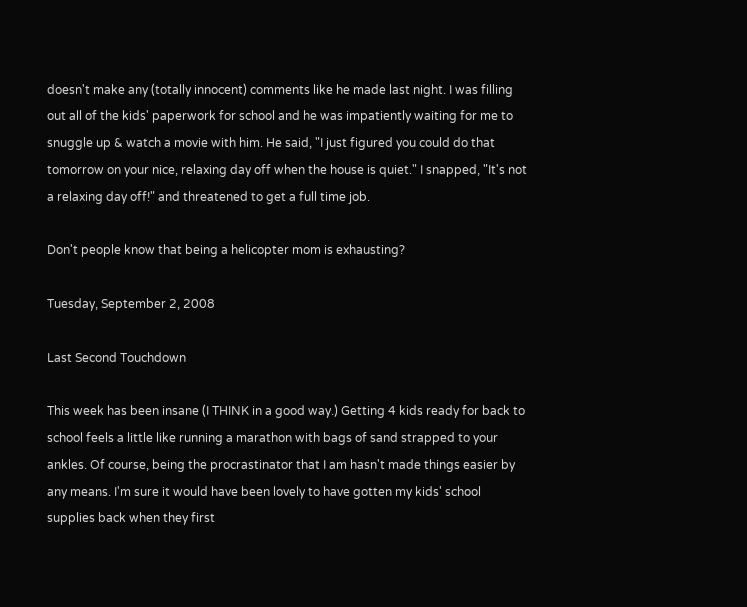doesn't make any (totally innocent) comments like he made last night. I was filling out all of the kids' paperwork for school and he was impatiently waiting for me to snuggle up & watch a movie with him. He said, "I just figured you could do that tomorrow on your nice, relaxing day off when the house is quiet." I snapped, "It's not a relaxing day off!" and threatened to get a full time job.

Don't people know that being a helicopter mom is exhausting?

Tuesday, September 2, 2008

Last Second Touchdown

This week has been insane (I THINK in a good way.) Getting 4 kids ready for back to school feels a little like running a marathon with bags of sand strapped to your ankles. Of course, being the procrastinator that I am hasn't made things easier by any means. I'm sure it would have been lovely to have gotten my kids' school supplies back when they first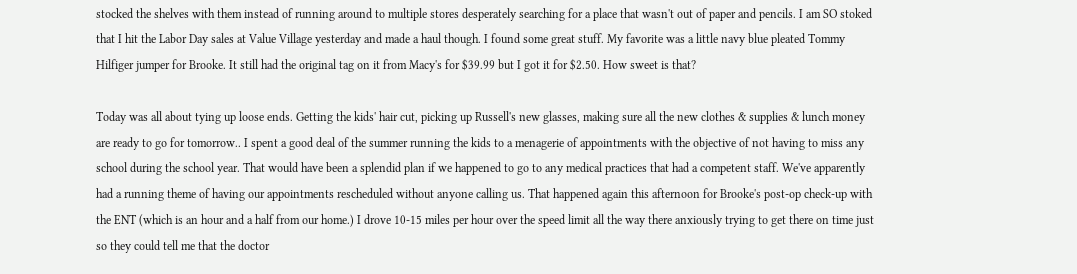stocked the shelves with them instead of running around to multiple stores desperately searching for a place that wasn't out of paper and pencils. I am SO stoked that I hit the Labor Day sales at Value Village yesterday and made a haul though. I found some great stuff. My favorite was a little navy blue pleated Tommy Hilfiger jumper for Brooke. It still had the original tag on it from Macy's for $39.99 but I got it for $2.50. How sweet is that?

Today was all about tying up loose ends. Getting the kids' hair cut, picking up Russell's new glasses, making sure all the new clothes & supplies & lunch money are ready to go for tomorrow.. I spent a good deal of the summer running the kids to a menagerie of appointments with the objective of not having to miss any school during the school year. That would have been a splendid plan if we happened to go to any medical practices that had a competent staff. We've apparently had a running theme of having our appointments rescheduled without anyone calling us. That happened again this afternoon for Brooke's post-op check-up with the ENT (which is an hour and a half from our home.) I drove 10-15 miles per hour over the speed limit all the way there anxiously trying to get there on time just so they could tell me that the doctor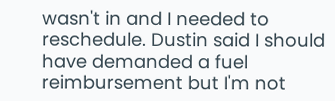wasn't in and I needed to reschedule. Dustin said I should have demanded a fuel reimbursement but I'm not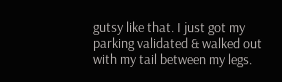gutsy like that. I just got my parking validated & walked out with my tail between my legs.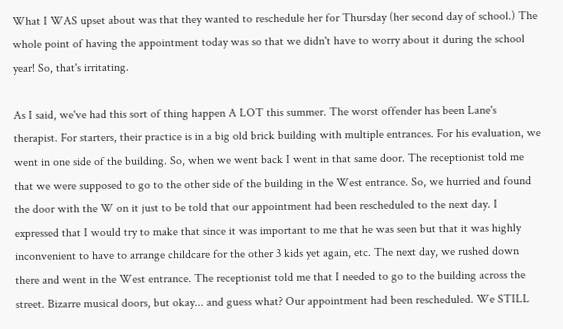What I WAS upset about was that they wanted to reschedule her for Thursday (her second day of school.) The whole point of having the appointment today was so that we didn't have to worry about it during the school year! So, that's irritating.

As I said, we've had this sort of thing happen A LOT this summer. The worst offender has been Lane's therapist. For starters, their practice is in a big old brick building with multiple entrances. For his evaluation, we went in one side of the building. So, when we went back I went in that same door. The receptionist told me that we were supposed to go to the other side of the building in the West entrance. So, we hurried and found the door with the W on it just to be told that our appointment had been rescheduled to the next day. I expressed that I would try to make that since it was important to me that he was seen but that it was highly inconvenient to have to arrange childcare for the other 3 kids yet again, etc. The next day, we rushed down there and went in the West entrance. The receptionist told me that I needed to go to the building across the street. Bizarre musical doors, but okay... and guess what? Our appointment had been rescheduled. We STILL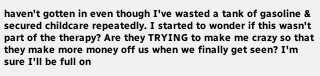haven't gotten in even though I've wasted a tank of gasoline & secured childcare repeatedly. I started to wonder if this wasn't part of the therapy? Are they TRYING to make me crazy so that they make more money off us when we finally get seen? I'm sure I'll be full on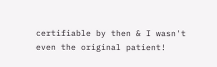certifiable by then & I wasn't even the original patient!